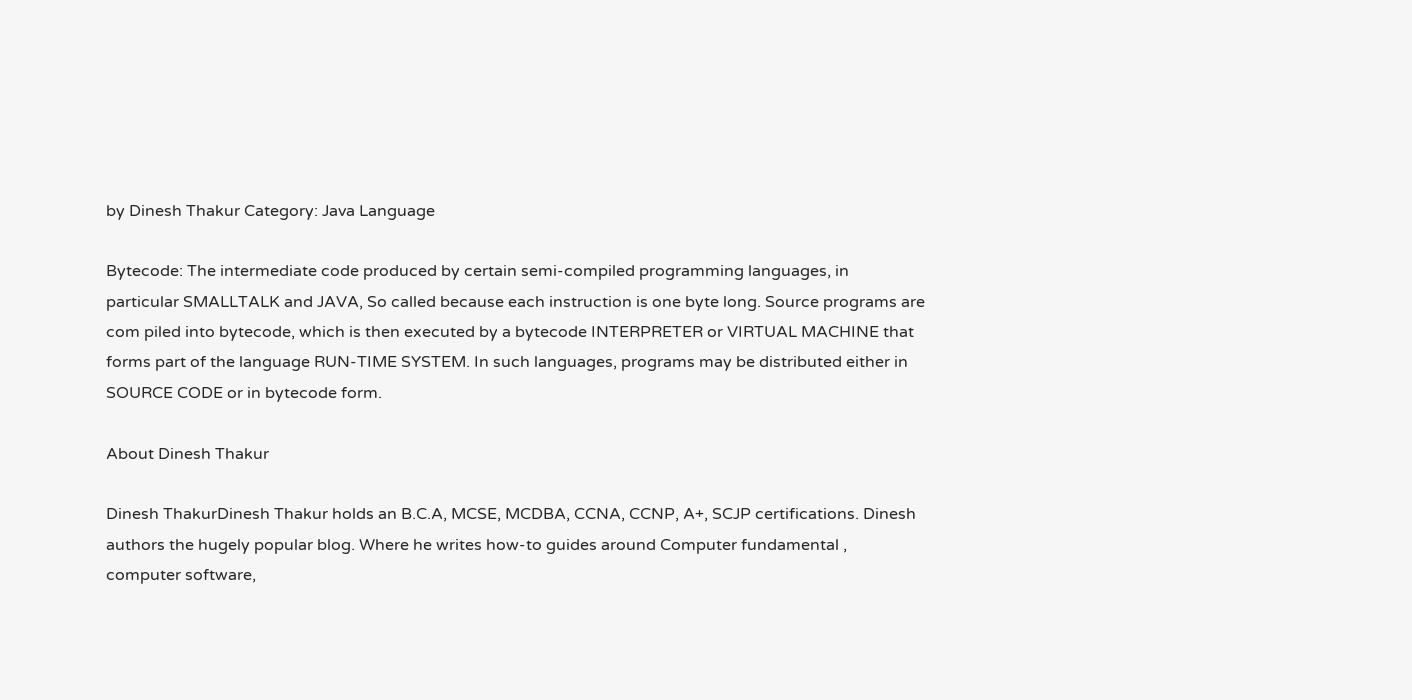by Dinesh Thakur Category: Java Language

Bytecode: The intermediate code produced by certain semi-compiled programming languages, in particular SMALLTALK and JAVA, So called because each instruction is one byte long. Source programs are com piled into bytecode, which is then executed by a bytecode INTERPRETER or VIRTUAL MACHINE that forms part of the language RUN-TIME SYSTEM. In such languages, programs may be distributed either in SOURCE CODE or in bytecode form.

About Dinesh Thakur

Dinesh ThakurDinesh Thakur holds an B.C.A, MCSE, MCDBA, CCNA, CCNP, A+, SCJP certifications. Dinesh authors the hugely popular blog. Where he writes how-to guides around Computer fundamental , computer software,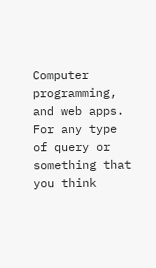Computer programming, and web apps. For any type of query or something that you think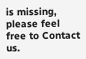is missing, please feel free to Contact us.